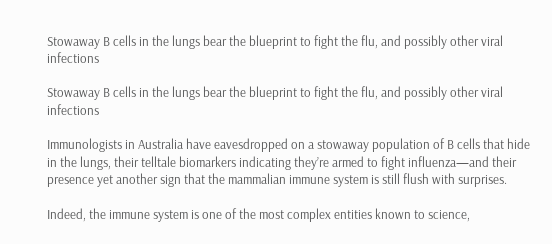Stowaway B cells in the lungs bear the blueprint to fight the flu, and possibly other viral infections

Stowaway B cells in the lungs bear the blueprint to fight the flu, and possibly other viral infections

Immunologists in Australia have eavesdropped on a stowaway population of B cells that hide in the lungs, their telltale biomarkers indicating they’re armed to fight influenza—and their presence yet another sign that the mammalian immune system is still flush with surprises.

Indeed, the immune system is one of the most complex entities known to science,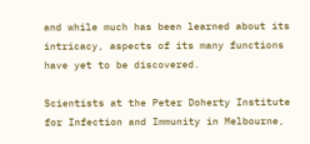and while much has been learned about its intricacy, aspects of its many functions have yet to be discovered.

Scientists at the Peter Doherty Institute for Infection and Immunity in Melbourne,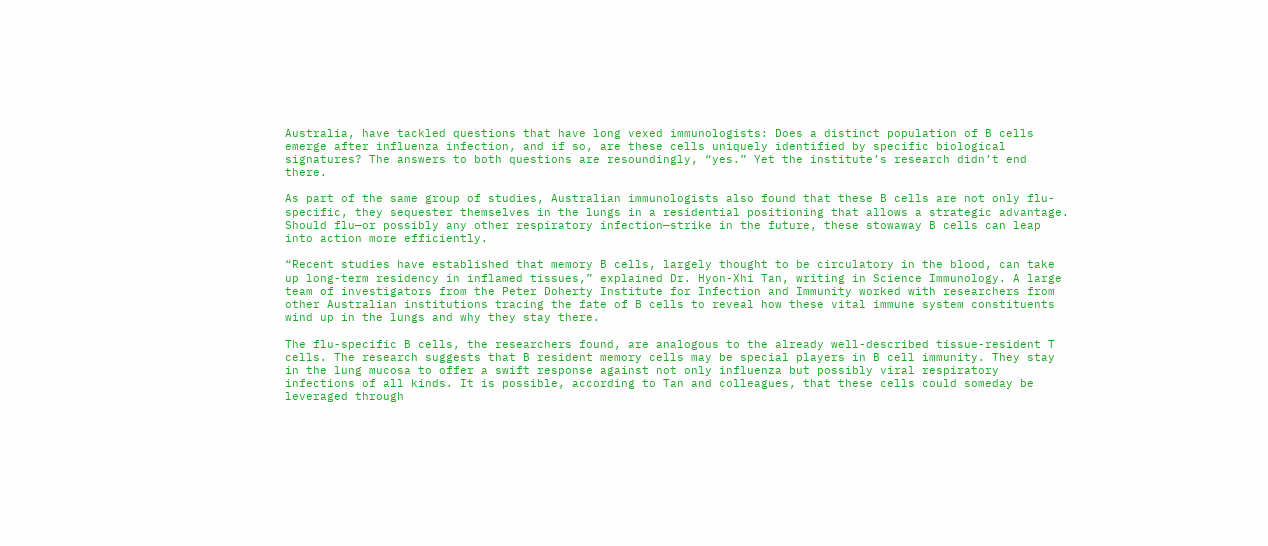Australia, have tackled questions that have long vexed immunologists: Does a distinct population of B cells emerge after influenza infection, and if so, are these cells uniquely identified by specific biological signatures? The answers to both questions are resoundingly, “yes.” Yet the institute’s research didn’t end there.

As part of the same group of studies, Australian immunologists also found that these B cells are not only flu-specific, they sequester themselves in the lungs in a residential positioning that allows a strategic advantage. Should flu—or possibly any other respiratory infection—strike in the future, these stowaway B cells can leap into action more efficiently.

“Recent studies have established that memory B cells, largely thought to be circulatory in the blood, can take up long-term residency in inflamed tissues,” explained Dr. Hyon-Xhi Tan, writing in Science Immunology. A large team of investigators from the Peter Doherty Institute for Infection and Immunity worked with researchers from other Australian institutions tracing the fate of B cells to reveal how these vital immune system constituents wind up in the lungs and why they stay there.

The flu-specific B cells, the researchers found, are analogous to the already well-described tissue-resident T cells. The research suggests that B resident memory cells may be special players in B cell immunity. They stay in the lung mucosa to offer a swift response against not only influenza but possibly viral respiratory infections of all kinds. It is possible, according to Tan and colleagues, that these cells could someday be leveraged through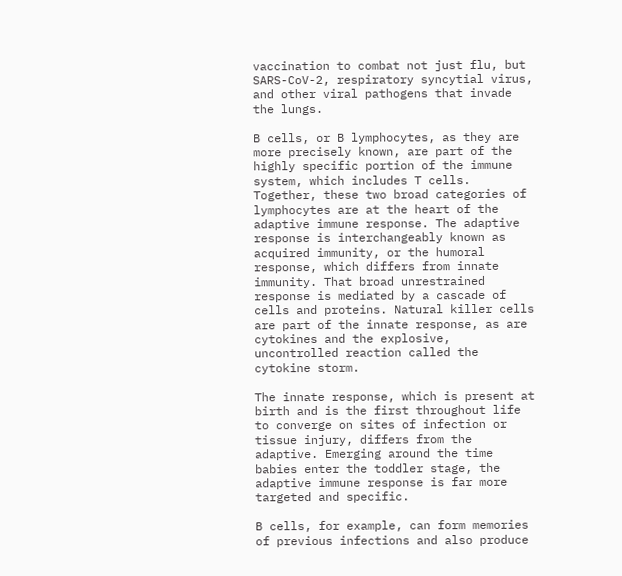vaccination to combat not just flu, but SARS-CoV-2, respiratory syncytial virus, and other viral pathogens that invade the lungs.

B cells, or B lymphocytes, as they are more precisely known, are part of the highly specific portion of the immune system, which includes T cells. Together, these two broad categories of lymphocytes are at the heart of the adaptive immune response. The adaptive response is interchangeably known as acquired immunity, or the humoral response, which differs from innate immunity. That broad unrestrained response is mediated by a cascade of cells and proteins. Natural killer cells are part of the innate response, as are cytokines and the explosive, uncontrolled reaction called the cytokine storm.

The innate response, which is present at birth and is the first throughout life to converge on sites of infection or tissue injury, differs from the adaptive. Emerging around the time babies enter the toddler stage, the adaptive immune response is far more targeted and specific.

B cells, for example, can form memories of previous infections and also produce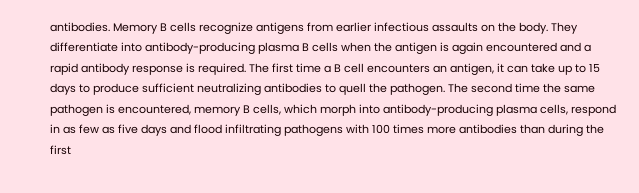antibodies. Memory B cells recognize antigens from earlier infectious assaults on the body. They differentiate into antibody-producing plasma B cells when the antigen is again encountered and a rapid antibody response is required. The first time a B cell encounters an antigen, it can take up to 15 days to produce sufficient neutralizing antibodies to quell the pathogen. The second time the same pathogen is encountered, memory B cells, which morph into antibody-producing plasma cells, respond in as few as five days and flood infiltrating pathogens with 100 times more antibodies than during the first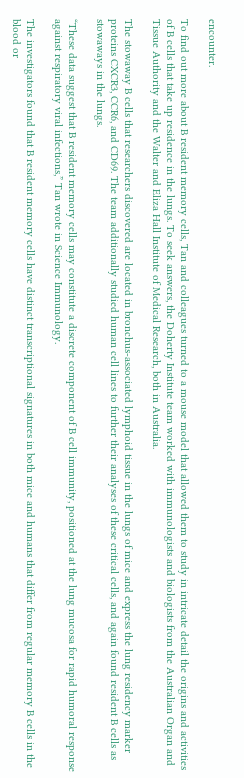encounter.

To find out more about B resident memory cells, Tan and colleagues turned to a mouse model that allowed them to study in intricate detail the origins and activities of B cells that take up residence in the lungs. To seek answers, the Doherty Institute team worked with immunologists and biologists from the Australian Organ and Tissue Authority and the Walter and Eliza Hall Institute of Medical Research, both in Australia.

The stowaway B cells that researchers discovered are located in bronchus-associated lymphoid tissue in the lungs of mice and express the lung residency marker proteins CXCR3, CCR6, and CD69. The team additionally studied human cell lines to further their analyses of these critical cells, and again found resident B cells as stowaways in the lungs.

“These data suggest that B resident memory cells may constitute a discrete component of B cell immunity, positioned at the lung mucosa for rapid humoral response against respiratory viral infections,” Tan wrote in Science Immunology.

The investigators found that B resident memory cells have distinct transcriptional signatures in both mice and humans that differ from regular memory B cells in the blood or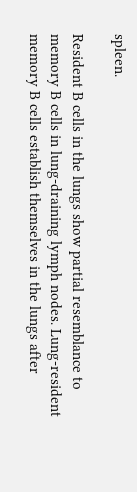spleen.

Resident B cells in the lungs show partial resemblance to memory B cells in lung-draining lymph nodes. Lung-resident memory B cells establish themselves in the lungs after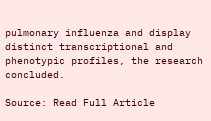pulmonary influenza and display distinct transcriptional and phenotypic profiles, the research concluded.

Source: Read Full Article